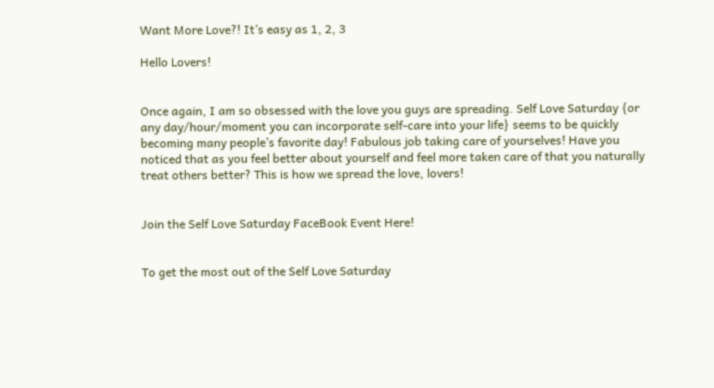Want More Love?! It’s easy as 1, 2, 3

Hello Lovers!


Once again, I am so obsessed with the love you guys are spreading. Self Love Saturday {or any day/hour/moment you can incorporate self-care into your life} seems to be quickly becoming many people’s favorite day! Fabulous job taking care of yourselves! Have you noticed that as you feel better about yourself and feel more taken care of that you naturally treat others better? This is how we spread the love, lovers!


Join the Self Love Saturday FaceBook Event Here!


To get the most out of the Self Love Saturday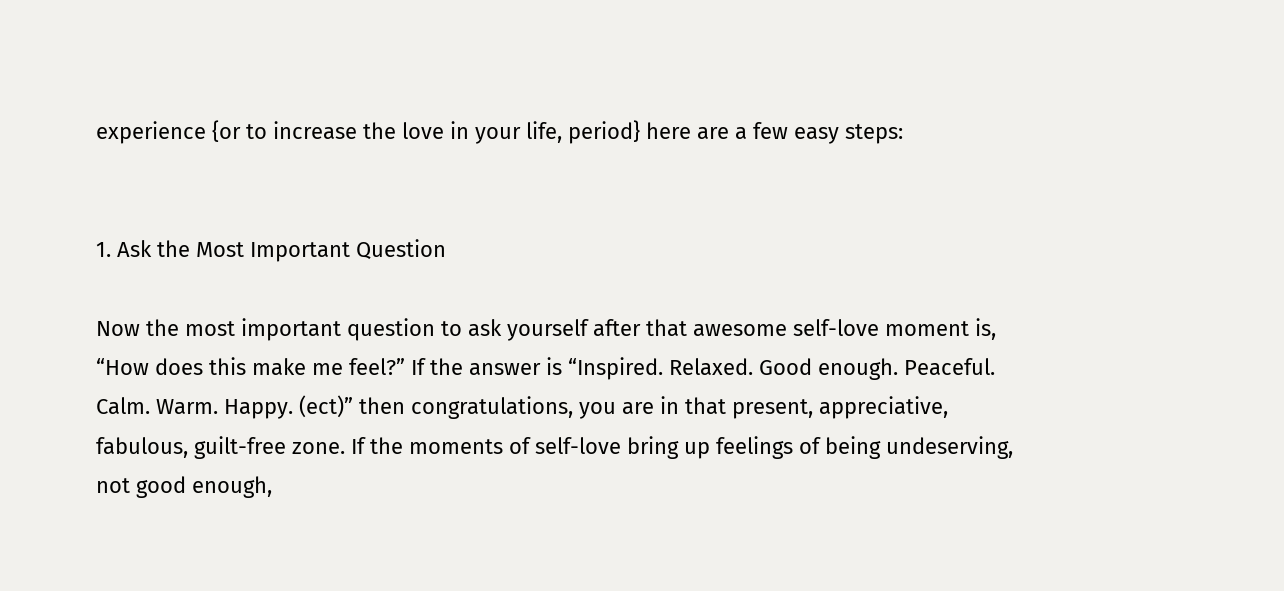experience {or to increase the love in your life, period} here are a few easy steps:


1. Ask the Most Important Question

Now the most important question to ask yourself after that awesome self-love moment is, “How does this make me feel?” If the answer is “Inspired. Relaxed. Good enough. Peaceful. Calm. Warm. Happy. (ect)” then congratulations, you are in that present, appreciative, fabulous, guilt-free zone. If the moments of self-love bring up feelings of being undeserving, not good enough,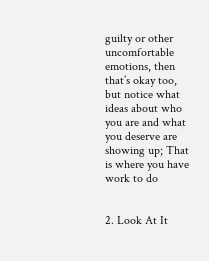guilty or other uncomfortable emotions, then that’s okay too, but notice what ideas about who you are and what you deserve are showing up; That is where you have work to do


2. Look At It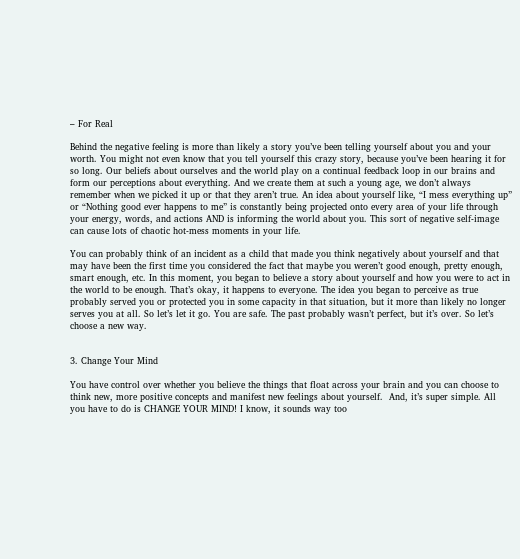– For Real

Behind the negative feeling is more than likely a story you’ve been telling yourself about you and your worth. You might not even know that you tell yourself this crazy story, because you’ve been hearing it for so long. Our beliefs about ourselves and the world play on a continual feedback loop in our brains and form our perceptions about everything. And we create them at such a young age, we don’t always remember when we picked it up or that they aren’t true. An idea about yourself like, “I mess everything up” or “Nothing good ever happens to me” is constantly being projected onto every area of your life through your energy, words, and actions AND is informing the world about you. This sort of negative self-image can cause lots of chaotic hot-mess moments in your life.

You can probably think of an incident as a child that made you think negatively about yourself and that may have been the first time you considered the fact that maybe you weren’t good enough, pretty enough, smart enough, etc. In this moment, you began to believe a story about yourself and how you were to act in the world to be enough. That’s okay, it happens to everyone. The idea you began to perceive as true probably served you or protected you in some capacity in that situation, but it more than likely no longer serves you at all. So let’s let it go. You are safe. The past probably wasn’t perfect, but it’s over. So let’s choose a new way.


3. Change Your Mind

You have control over whether you believe the things that float across your brain and you can choose to think new, more positive concepts and manifest new feelings about yourself.  And, it’s super simple. All you have to do is CHANGE YOUR MIND! I know, it sounds way too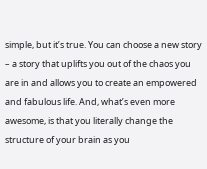simple, but it’s true. You can choose a new story – a story that uplifts you out of the chaos you are in and allows you to create an empowered and fabulous life. And, what’s even more awesome, is that you literally change the structure of your brain as you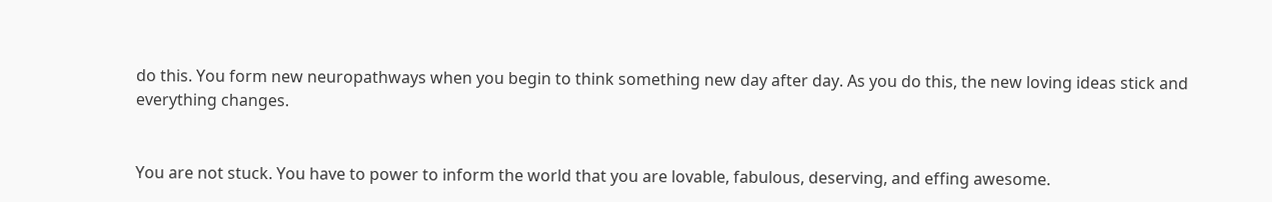do this. You form new neuropathways when you begin to think something new day after day. As you do this, the new loving ideas stick and everything changes.


You are not stuck. You have to power to inform the world that you are lovable, fabulous, deserving, and effing awesome.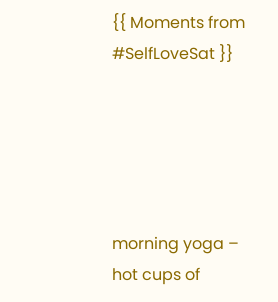{{ Moments from #SelfLoveSat }}





morning yoga – hot cups of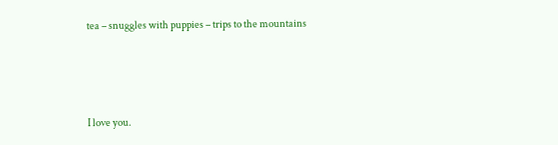tea – snuggles with puppies – trips to the mountains




I love you.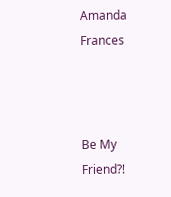Amanda Frances



Be My Friend?!